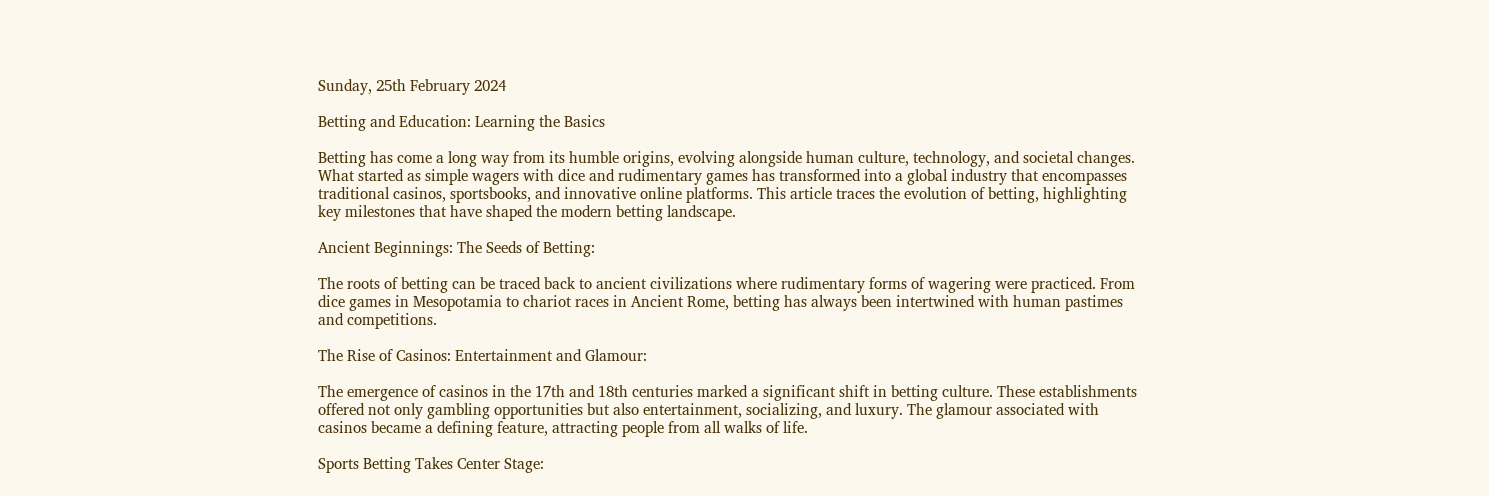Sunday, 25th February 2024

Betting and Education: Learning the Basics

Betting has come a long way from its humble origins, evolving alongside human culture, technology, and societal changes. What started as simple wagers with dice and rudimentary games has transformed into a global industry that encompasses traditional casinos, sportsbooks, and innovative online platforms. This article traces the evolution of betting, highlighting key milestones that have shaped the modern betting landscape.

Ancient Beginnings: The Seeds of Betting:

The roots of betting can be traced back to ancient civilizations where rudimentary forms of wagering were practiced. From dice games in Mesopotamia to chariot races in Ancient Rome, betting has always been intertwined with human pastimes and competitions.

The Rise of Casinos: Entertainment and Glamour:

The emergence of casinos in the 17th and 18th centuries marked a significant shift in betting culture. These establishments offered not only gambling opportunities but also entertainment, socializing, and luxury. The glamour associated with casinos became a defining feature, attracting people from all walks of life.

Sports Betting Takes Center Stage: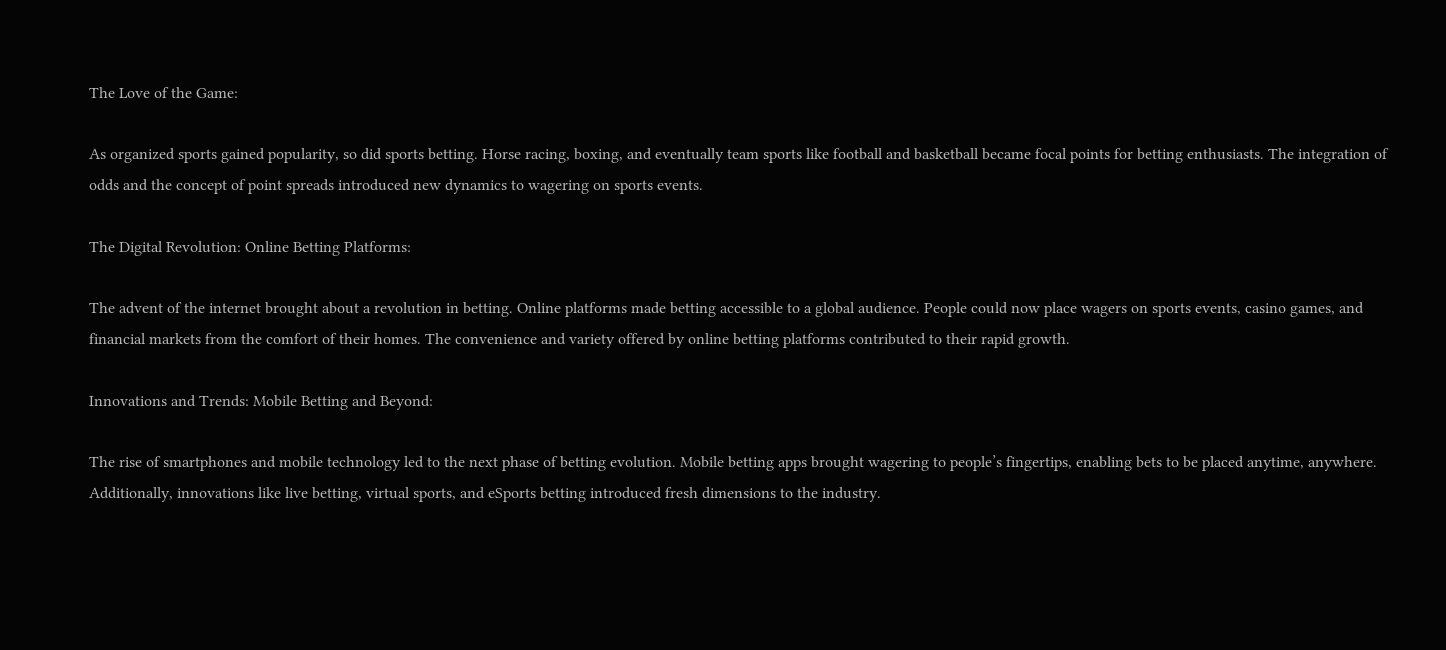The Love of the Game:

As organized sports gained popularity, so did sports betting. Horse racing, boxing, and eventually team sports like football and basketball became focal points for betting enthusiasts. The integration of odds and the concept of point spreads introduced new dynamics to wagering on sports events.

The Digital Revolution: Online Betting Platforms:

The advent of the internet brought about a revolution in betting. Online platforms made betting accessible to a global audience. People could now place wagers on sports events, casino games, and financial markets from the comfort of their homes. The convenience and variety offered by online betting platforms contributed to their rapid growth.

Innovations and Trends: Mobile Betting and Beyond:

The rise of smartphones and mobile technology led to the next phase of betting evolution. Mobile betting apps brought wagering to people’s fingertips, enabling bets to be placed anytime, anywhere. Additionally, innovations like live betting, virtual sports, and eSports betting introduced fresh dimensions to the industry.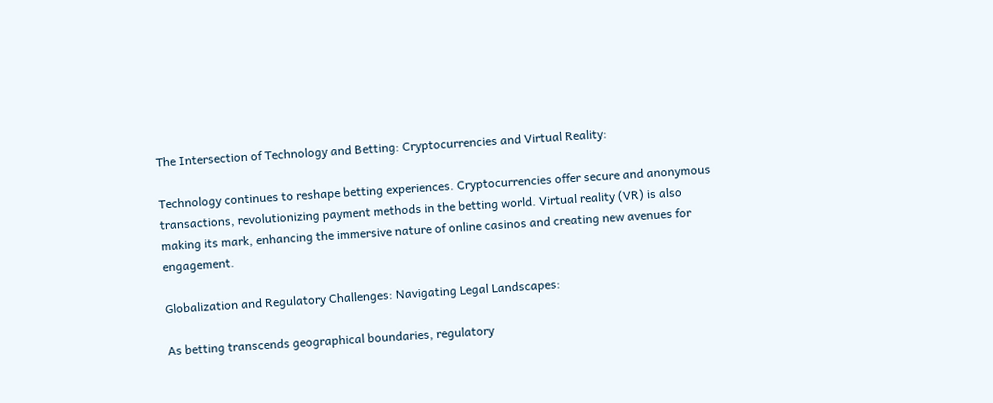The Intersection of Technology and Betting: Cryptocurrencies and Virtual Reality:

Technology continues to reshape betting experiences. Cryptocurrencies offer secure and anonymous transactions, revolutionizing payment methods in the betting world. Virtual reality (VR) is also making its mark, enhancing the immersive nature of online casinos and creating new avenues for engagement.

Globalization and Regulatory Challenges: Navigating Legal Landscapes:

As betting transcends geographical boundaries, regulatory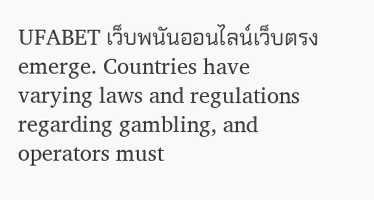UFABET เว็บพนันออนไลน์เว็บตรง emerge. Countries have varying laws and regulations regarding gambling, and operators must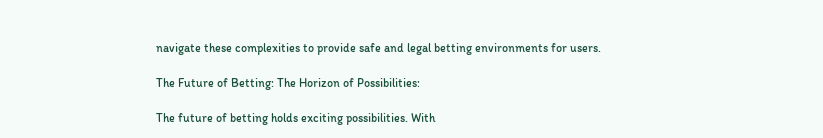navigate these complexities to provide safe and legal betting environments for users.

The Future of Betting: The Horizon of Possibilities:

The future of betting holds exciting possibilities. With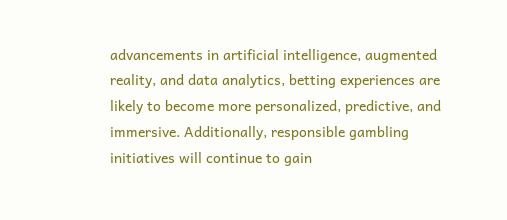advancements in artificial intelligence, augmented reality, and data analytics, betting experiences are likely to become more personalized, predictive, and immersive. Additionally, responsible gambling initiatives will continue to gain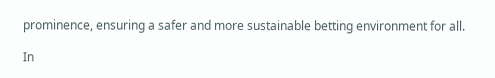prominence, ensuring a safer and more sustainable betting environment for all.

In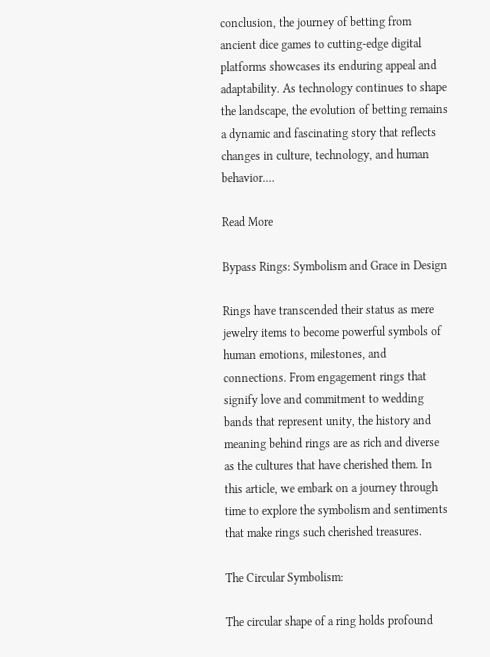conclusion, the journey of betting from ancient dice games to cutting-edge digital platforms showcases its enduring appeal and adaptability. As technology continues to shape the landscape, the evolution of betting remains a dynamic and fascinating story that reflects changes in culture, technology, and human behavior.…

Read More

Bypass Rings: Symbolism and Grace in Design

Rings have transcended their status as mere jewelry items to become powerful symbols of human emotions, milestones, and connections. From engagement rings that signify love and commitment to wedding bands that represent unity, the history and meaning behind rings are as rich and diverse as the cultures that have cherished them. In this article, we embark on a journey through time to explore the symbolism and sentiments that make rings such cherished treasures.

The Circular Symbolism:

The circular shape of a ring holds profound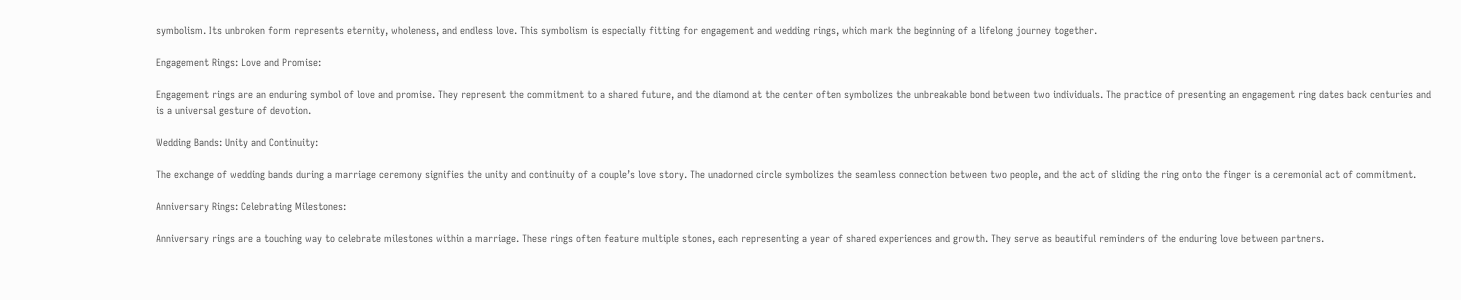symbolism. Its unbroken form represents eternity, wholeness, and endless love. This symbolism is especially fitting for engagement and wedding rings, which mark the beginning of a lifelong journey together.

Engagement Rings: Love and Promise:

Engagement rings are an enduring symbol of love and promise. They represent the commitment to a shared future, and the diamond at the center often symbolizes the unbreakable bond between two individuals. The practice of presenting an engagement ring dates back centuries and is a universal gesture of devotion.

Wedding Bands: Unity and Continuity:

The exchange of wedding bands during a marriage ceremony signifies the unity and continuity of a couple’s love story. The unadorned circle symbolizes the seamless connection between two people, and the act of sliding the ring onto the finger is a ceremonial act of commitment.

Anniversary Rings: Celebrating Milestones:

Anniversary rings are a touching way to celebrate milestones within a marriage. These rings often feature multiple stones, each representing a year of shared experiences and growth. They serve as beautiful reminders of the enduring love between partners.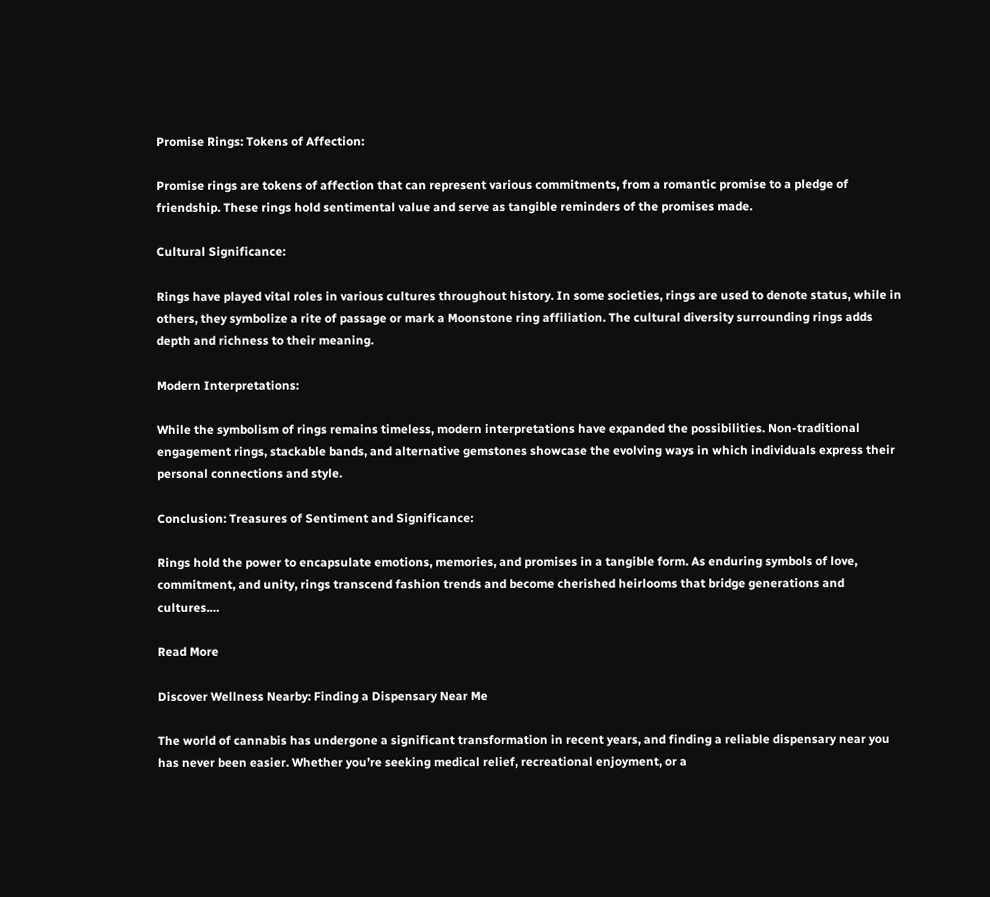Promise Rings: Tokens of Affection:

Promise rings are tokens of affection that can represent various commitments, from a romantic promise to a pledge of friendship. These rings hold sentimental value and serve as tangible reminders of the promises made.

Cultural Significance:

Rings have played vital roles in various cultures throughout history. In some societies, rings are used to denote status, while in others, they symbolize a rite of passage or mark a Moonstone ring affiliation. The cultural diversity surrounding rings adds depth and richness to their meaning.

Modern Interpretations:

While the symbolism of rings remains timeless, modern interpretations have expanded the possibilities. Non-traditional engagement rings, stackable bands, and alternative gemstones showcase the evolving ways in which individuals express their personal connections and style.

Conclusion: Treasures of Sentiment and Significance:

Rings hold the power to encapsulate emotions, memories, and promises in a tangible form. As enduring symbols of love, commitment, and unity, rings transcend fashion trends and become cherished heirlooms that bridge generations and cultures.…

Read More

Discover Wellness Nearby: Finding a Dispensary Near Me

The world of cannabis has undergone a significant transformation in recent years, and finding a reliable dispensary near you has never been easier. Whether you’re seeking medical relief, recreational enjoyment, or a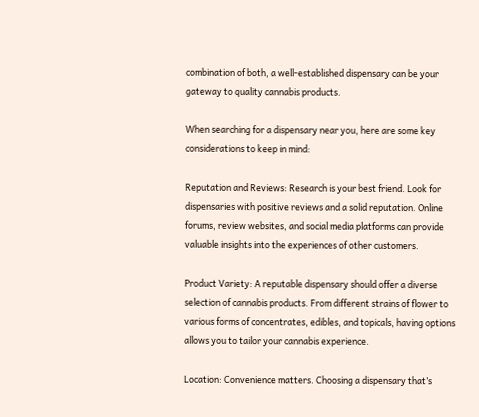combination of both, a well-established dispensary can be your gateway to quality cannabis products.

When searching for a dispensary near you, here are some key considerations to keep in mind:

Reputation and Reviews: Research is your best friend. Look for dispensaries with positive reviews and a solid reputation. Online forums, review websites, and social media platforms can provide valuable insights into the experiences of other customers.

Product Variety: A reputable dispensary should offer a diverse selection of cannabis products. From different strains of flower to various forms of concentrates, edibles, and topicals, having options allows you to tailor your cannabis experience.

Location: Convenience matters. Choosing a dispensary that’s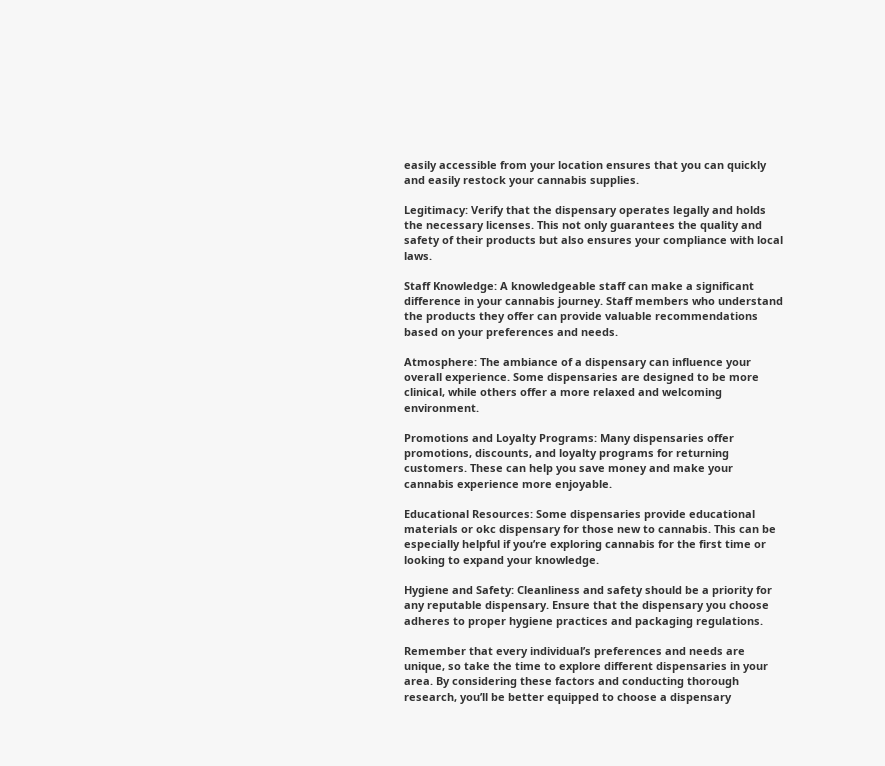easily accessible from your location ensures that you can quickly and easily restock your cannabis supplies.

Legitimacy: Verify that the dispensary operates legally and holds the necessary licenses. This not only guarantees the quality and safety of their products but also ensures your compliance with local laws.

Staff Knowledge: A knowledgeable staff can make a significant difference in your cannabis journey. Staff members who understand the products they offer can provide valuable recommendations based on your preferences and needs.

Atmosphere: The ambiance of a dispensary can influence your overall experience. Some dispensaries are designed to be more clinical, while others offer a more relaxed and welcoming environment.

Promotions and Loyalty Programs: Many dispensaries offer promotions, discounts, and loyalty programs for returning customers. These can help you save money and make your cannabis experience more enjoyable.

Educational Resources: Some dispensaries provide educational materials or okc dispensary for those new to cannabis. This can be especially helpful if you’re exploring cannabis for the first time or looking to expand your knowledge.

Hygiene and Safety: Cleanliness and safety should be a priority for any reputable dispensary. Ensure that the dispensary you choose adheres to proper hygiene practices and packaging regulations.

Remember that every individual’s preferences and needs are unique, so take the time to explore different dispensaries in your area. By considering these factors and conducting thorough research, you’ll be better equipped to choose a dispensary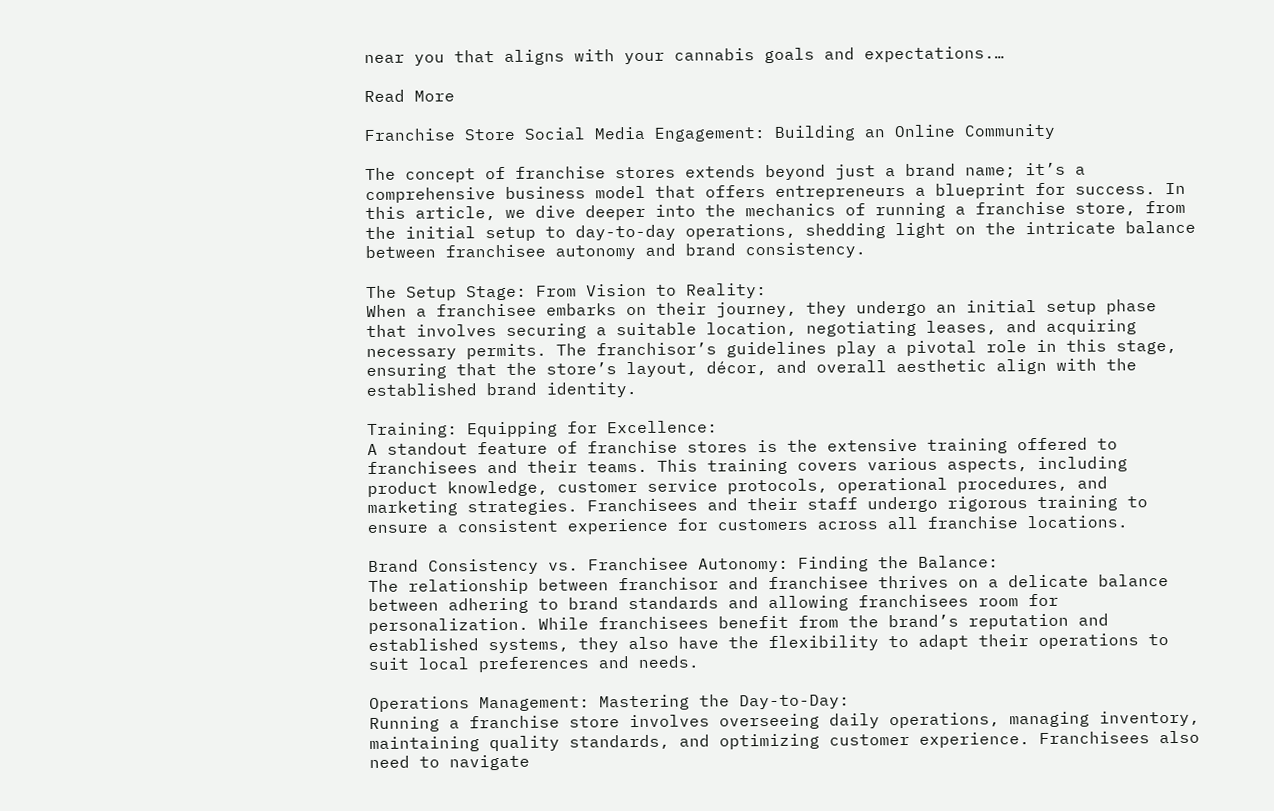near you that aligns with your cannabis goals and expectations.…

Read More

Franchise Store Social Media Engagement: Building an Online Community

The concept of franchise stores extends beyond just a brand name; it’s a comprehensive business model that offers entrepreneurs a blueprint for success. In this article, we dive deeper into the mechanics of running a franchise store, from the initial setup to day-to-day operations, shedding light on the intricate balance between franchisee autonomy and brand consistency.

The Setup Stage: From Vision to Reality:
When a franchisee embarks on their journey, they undergo an initial setup phase that involves securing a suitable location, negotiating leases, and acquiring necessary permits. The franchisor’s guidelines play a pivotal role in this stage, ensuring that the store’s layout, décor, and overall aesthetic align with the established brand identity.

Training: Equipping for Excellence:
A standout feature of franchise stores is the extensive training offered to franchisees and their teams. This training covers various aspects, including product knowledge, customer service protocols, operational procedures, and marketing strategies. Franchisees and their staff undergo rigorous training to ensure a consistent experience for customers across all franchise locations.

Brand Consistency vs. Franchisee Autonomy: Finding the Balance:
The relationship between franchisor and franchisee thrives on a delicate balance between adhering to brand standards and allowing franchisees room for personalization. While franchisees benefit from the brand’s reputation and established systems, they also have the flexibility to adapt their operations to suit local preferences and needs.

Operations Management: Mastering the Day-to-Day:
Running a franchise store involves overseeing daily operations, managing inventory, maintaining quality standards, and optimizing customer experience. Franchisees also need to navigate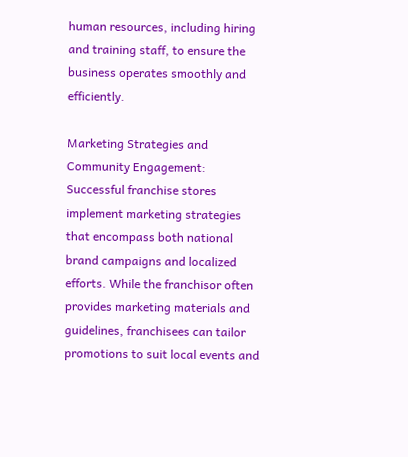human resources, including hiring and training staff, to ensure the business operates smoothly and efficiently.

Marketing Strategies and Community Engagement:
Successful franchise stores implement marketing strategies that encompass both national brand campaigns and localized efforts. While the franchisor often provides marketing materials and guidelines, franchisees can tailor promotions to suit local events and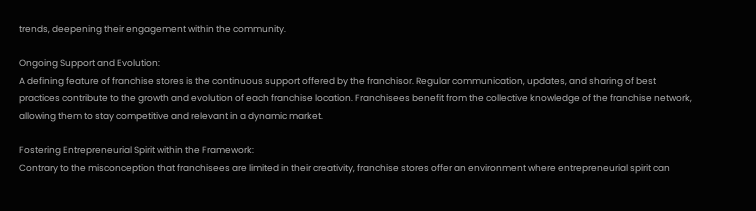trends, deepening their engagement within the community.

Ongoing Support and Evolution:
A defining feature of franchise stores is the continuous support offered by the franchisor. Regular communication, updates, and sharing of best practices contribute to the growth and evolution of each franchise location. Franchisees benefit from the collective knowledge of the franchise network, allowing them to stay competitive and relevant in a dynamic market.

Fostering Entrepreneurial Spirit within the Framework:
Contrary to the misconception that franchisees are limited in their creativity, franchise stores offer an environment where entrepreneurial spirit can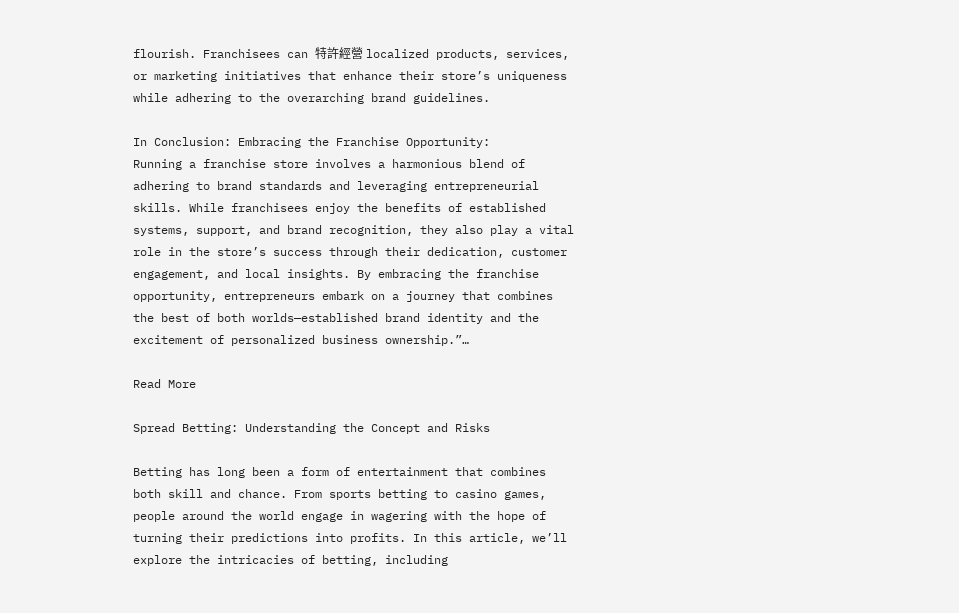flourish. Franchisees can 特許經營 localized products, services, or marketing initiatives that enhance their store’s uniqueness while adhering to the overarching brand guidelines.

In Conclusion: Embracing the Franchise Opportunity:
Running a franchise store involves a harmonious blend of adhering to brand standards and leveraging entrepreneurial skills. While franchisees enjoy the benefits of established systems, support, and brand recognition, they also play a vital role in the store’s success through their dedication, customer engagement, and local insights. By embracing the franchise opportunity, entrepreneurs embark on a journey that combines the best of both worlds—established brand identity and the excitement of personalized business ownership.”…

Read More

Spread Betting: Understanding the Concept and Risks

Betting has long been a form of entertainment that combines both skill and chance. From sports betting to casino games, people around the world engage in wagering with the hope of turning their predictions into profits. In this article, we’ll explore the intricacies of betting, including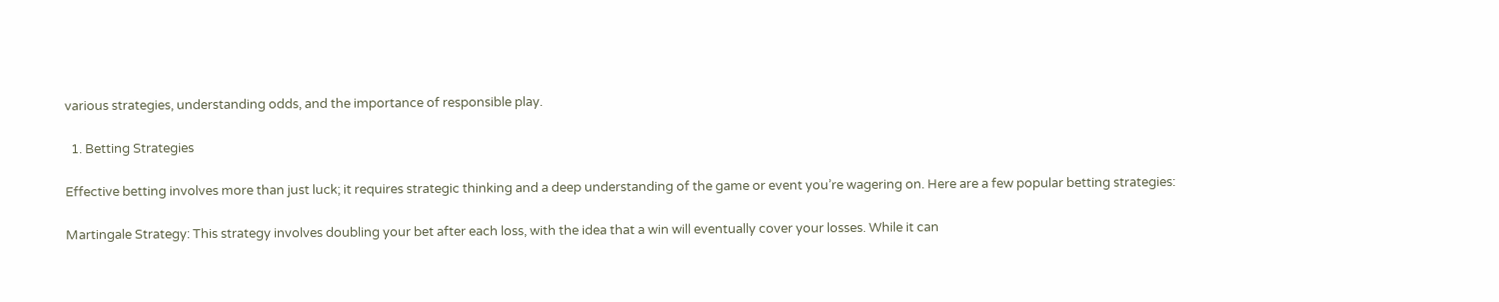various strategies, understanding odds, and the importance of responsible play.

  1. Betting Strategies

Effective betting involves more than just luck; it requires strategic thinking and a deep understanding of the game or event you’re wagering on. Here are a few popular betting strategies:

Martingale Strategy: This strategy involves doubling your bet after each loss, with the idea that a win will eventually cover your losses. While it can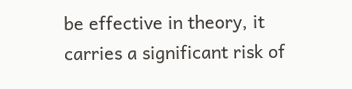be effective in theory, it carries a significant risk of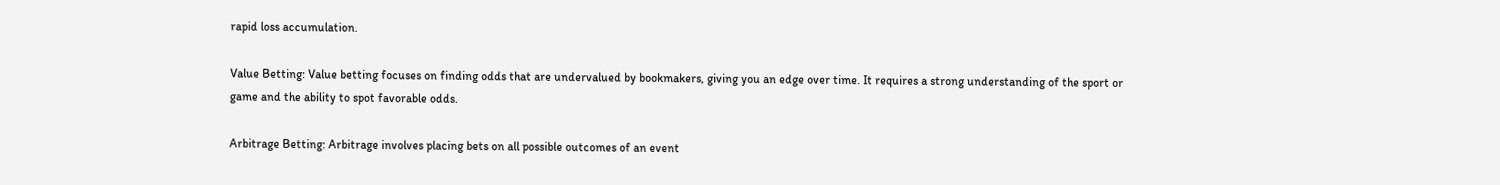rapid loss accumulation.

Value Betting: Value betting focuses on finding odds that are undervalued by bookmakers, giving you an edge over time. It requires a strong understanding of the sport or game and the ability to spot favorable odds.

Arbitrage Betting: Arbitrage involves placing bets on all possible outcomes of an event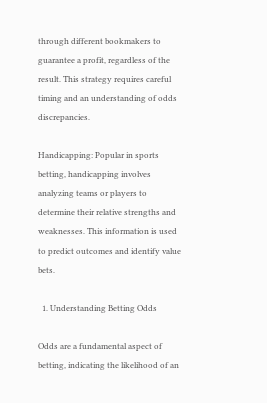through different bookmakers to guarantee a profit, regardless of the result. This strategy requires careful timing and an understanding of odds discrepancies.

Handicapping: Popular in sports betting, handicapping involves analyzing teams or players to determine their relative strengths and weaknesses. This information is used to predict outcomes and identify value bets.

  1. Understanding Betting Odds

Odds are a fundamental aspect of betting, indicating the likelihood of an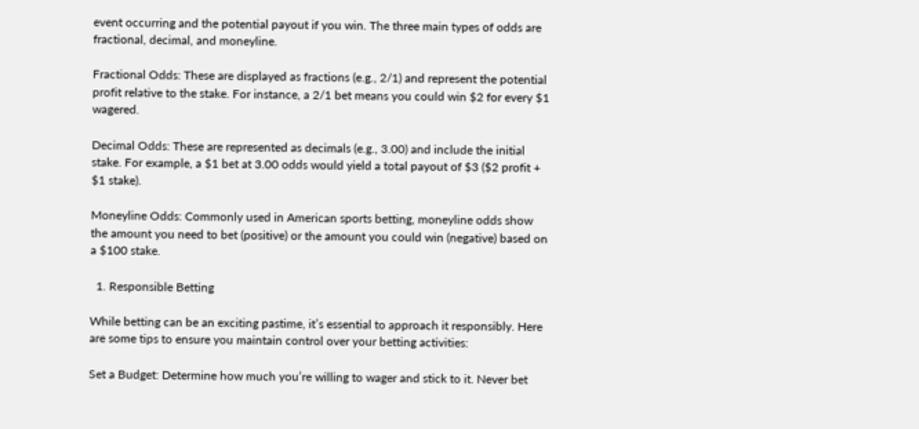event occurring and the potential payout if you win. The three main types of odds are fractional, decimal, and moneyline.

Fractional Odds: These are displayed as fractions (e.g., 2/1) and represent the potential profit relative to the stake. For instance, a 2/1 bet means you could win $2 for every $1 wagered.

Decimal Odds: These are represented as decimals (e.g., 3.00) and include the initial stake. For example, a $1 bet at 3.00 odds would yield a total payout of $3 ($2 profit + $1 stake).

Moneyline Odds: Commonly used in American sports betting, moneyline odds show the amount you need to bet (positive) or the amount you could win (negative) based on a $100 stake.

  1. Responsible Betting

While betting can be an exciting pastime, it’s essential to approach it responsibly. Here are some tips to ensure you maintain control over your betting activities:

Set a Budget: Determine how much you’re willing to wager and stick to it. Never bet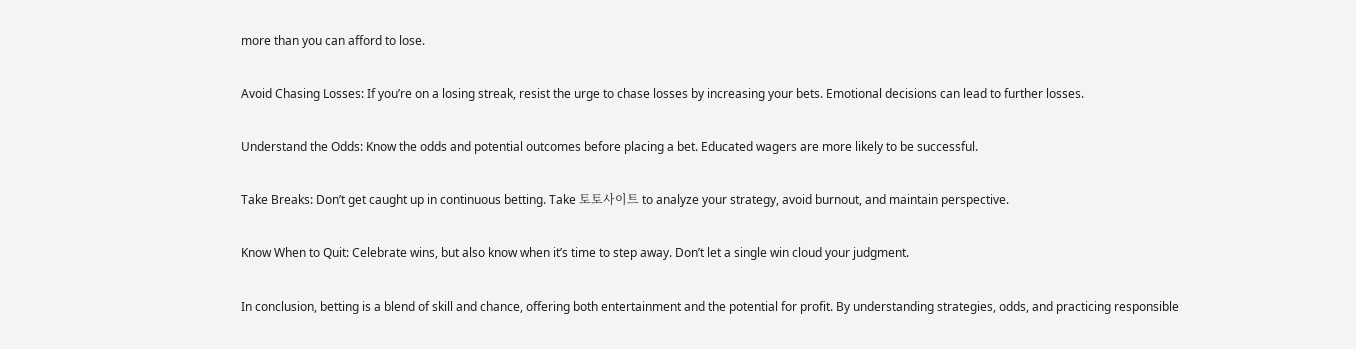more than you can afford to lose.

Avoid Chasing Losses: If you’re on a losing streak, resist the urge to chase losses by increasing your bets. Emotional decisions can lead to further losses.

Understand the Odds: Know the odds and potential outcomes before placing a bet. Educated wagers are more likely to be successful.

Take Breaks: Don’t get caught up in continuous betting. Take 토토사이트 to analyze your strategy, avoid burnout, and maintain perspective.

Know When to Quit: Celebrate wins, but also know when it’s time to step away. Don’t let a single win cloud your judgment.

In conclusion, betting is a blend of skill and chance, offering both entertainment and the potential for profit. By understanding strategies, odds, and practicing responsible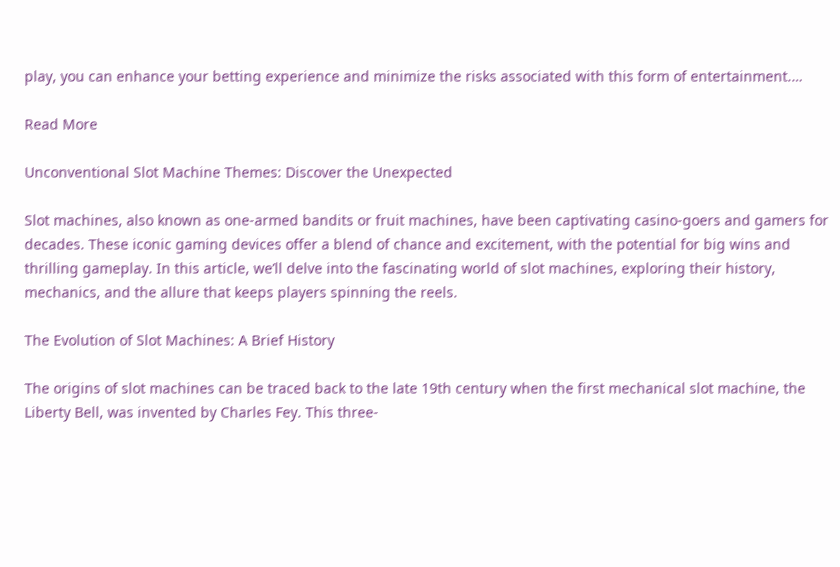play, you can enhance your betting experience and minimize the risks associated with this form of entertainment.…

Read More

Unconventional Slot Machine Themes: Discover the Unexpected

Slot machines, also known as one-armed bandits or fruit machines, have been captivating casino-goers and gamers for decades. These iconic gaming devices offer a blend of chance and excitement, with the potential for big wins and thrilling gameplay. In this article, we’ll delve into the fascinating world of slot machines, exploring their history, mechanics, and the allure that keeps players spinning the reels.

The Evolution of Slot Machines: A Brief History

The origins of slot machines can be traced back to the late 19th century when the first mechanical slot machine, the Liberty Bell, was invented by Charles Fey. This three-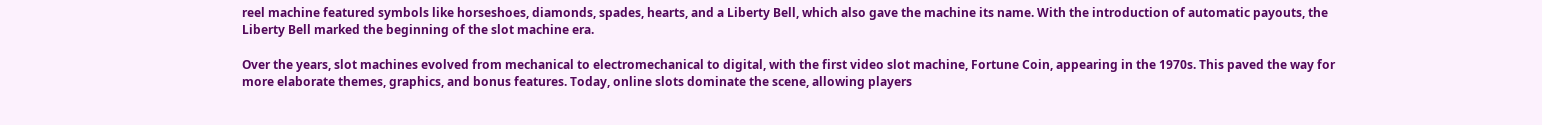reel machine featured symbols like horseshoes, diamonds, spades, hearts, and a Liberty Bell, which also gave the machine its name. With the introduction of automatic payouts, the Liberty Bell marked the beginning of the slot machine era.

Over the years, slot machines evolved from mechanical to electromechanical to digital, with the first video slot machine, Fortune Coin, appearing in the 1970s. This paved the way for more elaborate themes, graphics, and bonus features. Today, online slots dominate the scene, allowing players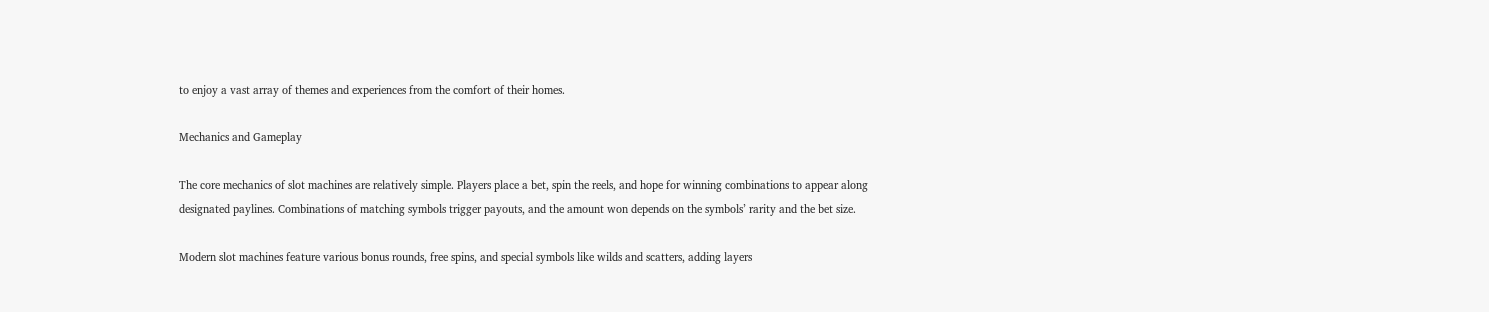to enjoy a vast array of themes and experiences from the comfort of their homes.

Mechanics and Gameplay

The core mechanics of slot machines are relatively simple. Players place a bet, spin the reels, and hope for winning combinations to appear along designated paylines. Combinations of matching symbols trigger payouts, and the amount won depends on the symbols’ rarity and the bet size.

Modern slot machines feature various bonus rounds, free spins, and special symbols like wilds and scatters, adding layers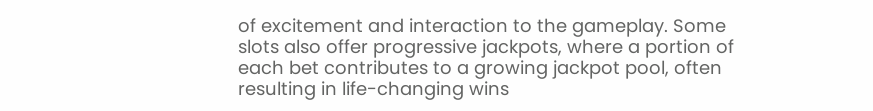of excitement and interaction to the gameplay. Some slots also offer progressive jackpots, where a portion of each bet contributes to a growing jackpot pool, often resulting in life-changing wins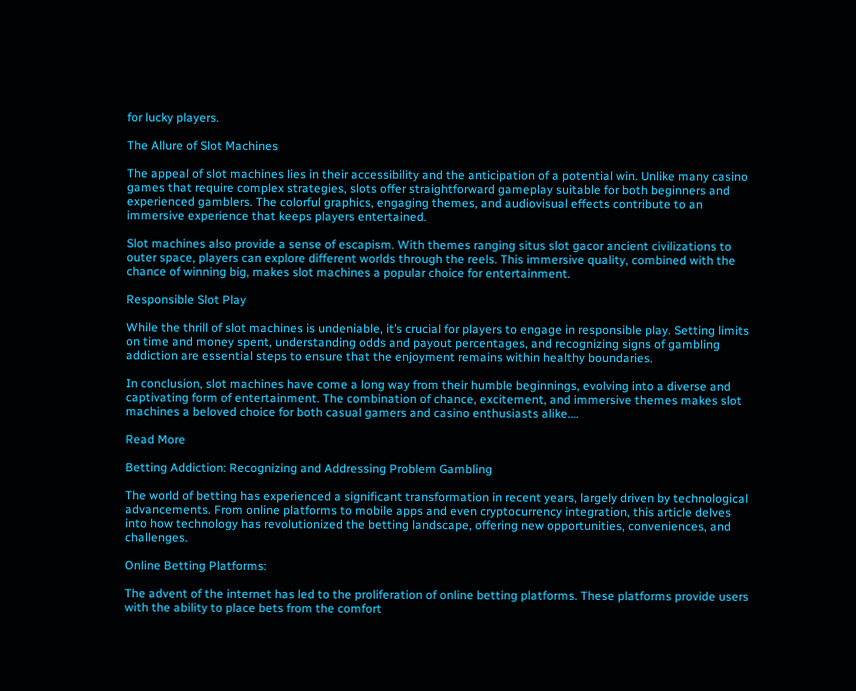for lucky players.

The Allure of Slot Machines

The appeal of slot machines lies in their accessibility and the anticipation of a potential win. Unlike many casino games that require complex strategies, slots offer straightforward gameplay suitable for both beginners and experienced gamblers. The colorful graphics, engaging themes, and audiovisual effects contribute to an immersive experience that keeps players entertained.

Slot machines also provide a sense of escapism. With themes ranging situs slot gacor ancient civilizations to outer space, players can explore different worlds through the reels. This immersive quality, combined with the chance of winning big, makes slot machines a popular choice for entertainment.

Responsible Slot Play

While the thrill of slot machines is undeniable, it’s crucial for players to engage in responsible play. Setting limits on time and money spent, understanding odds and payout percentages, and recognizing signs of gambling addiction are essential steps to ensure that the enjoyment remains within healthy boundaries.

In conclusion, slot machines have come a long way from their humble beginnings, evolving into a diverse and captivating form of entertainment. The combination of chance, excitement, and immersive themes makes slot machines a beloved choice for both casual gamers and casino enthusiasts alike.…

Read More

Betting Addiction: Recognizing and Addressing Problem Gambling

The world of betting has experienced a significant transformation in recent years, largely driven by technological advancements. From online platforms to mobile apps and even cryptocurrency integration, this article delves into how technology has revolutionized the betting landscape, offering new opportunities, conveniences, and challenges.

Online Betting Platforms:

The advent of the internet has led to the proliferation of online betting platforms. These platforms provide users with the ability to place bets from the comfort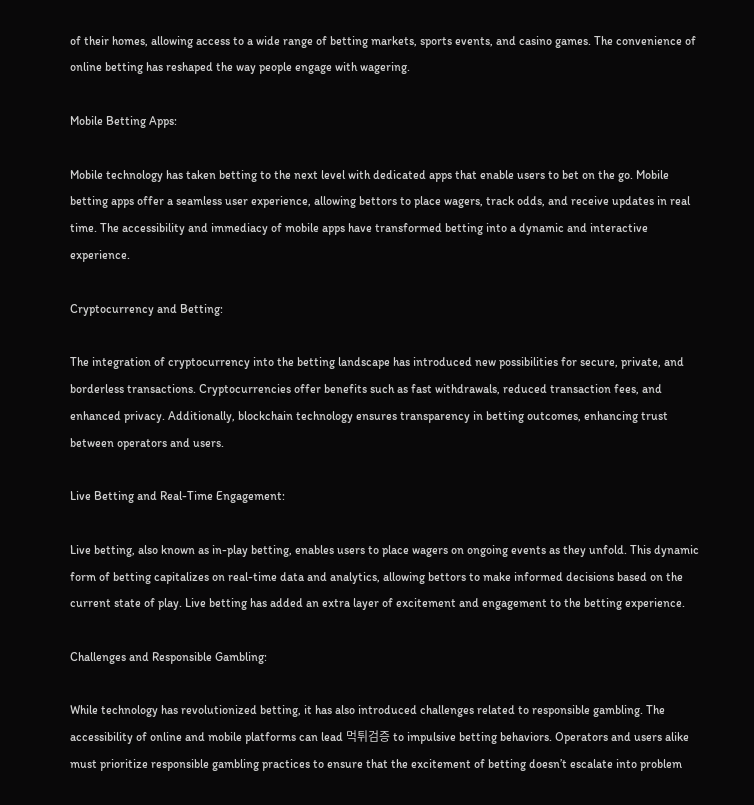of their homes, allowing access to a wide range of betting markets, sports events, and casino games. The convenience of online betting has reshaped the way people engage with wagering.

Mobile Betting Apps:

Mobile technology has taken betting to the next level with dedicated apps that enable users to bet on the go. Mobile betting apps offer a seamless user experience, allowing bettors to place wagers, track odds, and receive updates in real time. The accessibility and immediacy of mobile apps have transformed betting into a dynamic and interactive experience.

Cryptocurrency and Betting:

The integration of cryptocurrency into the betting landscape has introduced new possibilities for secure, private, and borderless transactions. Cryptocurrencies offer benefits such as fast withdrawals, reduced transaction fees, and enhanced privacy. Additionally, blockchain technology ensures transparency in betting outcomes, enhancing trust between operators and users.

Live Betting and Real-Time Engagement:

Live betting, also known as in-play betting, enables users to place wagers on ongoing events as they unfold. This dynamic form of betting capitalizes on real-time data and analytics, allowing bettors to make informed decisions based on the current state of play. Live betting has added an extra layer of excitement and engagement to the betting experience.

Challenges and Responsible Gambling:

While technology has revolutionized betting, it has also introduced challenges related to responsible gambling. The accessibility of online and mobile platforms can lead 먹튀검증 to impulsive betting behaviors. Operators and users alike must prioritize responsible gambling practices to ensure that the excitement of betting doesn’t escalate into problem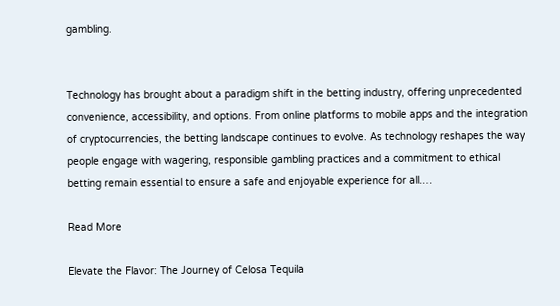gambling.


Technology has brought about a paradigm shift in the betting industry, offering unprecedented convenience, accessibility, and options. From online platforms to mobile apps and the integration of cryptocurrencies, the betting landscape continues to evolve. As technology reshapes the way people engage with wagering, responsible gambling practices and a commitment to ethical betting remain essential to ensure a safe and enjoyable experience for all.…

Read More

Elevate the Flavor: The Journey of Celosa Tequila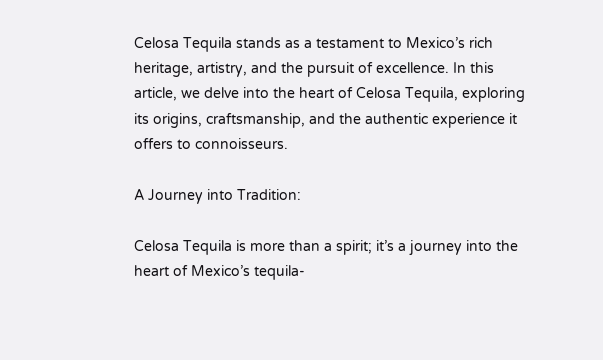Celosa Tequila stands as a testament to Mexico’s rich heritage, artistry, and the pursuit of excellence. In this article, we delve into the heart of Celosa Tequila, exploring its origins, craftsmanship, and the authentic experience it offers to connoisseurs.

A Journey into Tradition:

Celosa Tequila is more than a spirit; it’s a journey into the heart of Mexico’s tequila-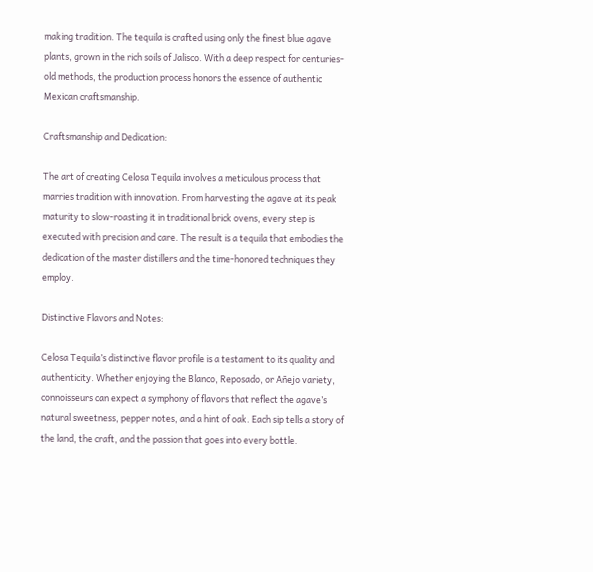making tradition. The tequila is crafted using only the finest blue agave plants, grown in the rich soils of Jalisco. With a deep respect for centuries-old methods, the production process honors the essence of authentic Mexican craftsmanship.

Craftsmanship and Dedication:

The art of creating Celosa Tequila involves a meticulous process that marries tradition with innovation. From harvesting the agave at its peak maturity to slow-roasting it in traditional brick ovens, every step is executed with precision and care. The result is a tequila that embodies the dedication of the master distillers and the time-honored techniques they employ.

Distinctive Flavors and Notes:

Celosa Tequila’s distinctive flavor profile is a testament to its quality and authenticity. Whether enjoying the Blanco, Reposado, or Añejo variety, connoisseurs can expect a symphony of flavors that reflect the agave’s natural sweetness, pepper notes, and a hint of oak. Each sip tells a story of the land, the craft, and the passion that goes into every bottle.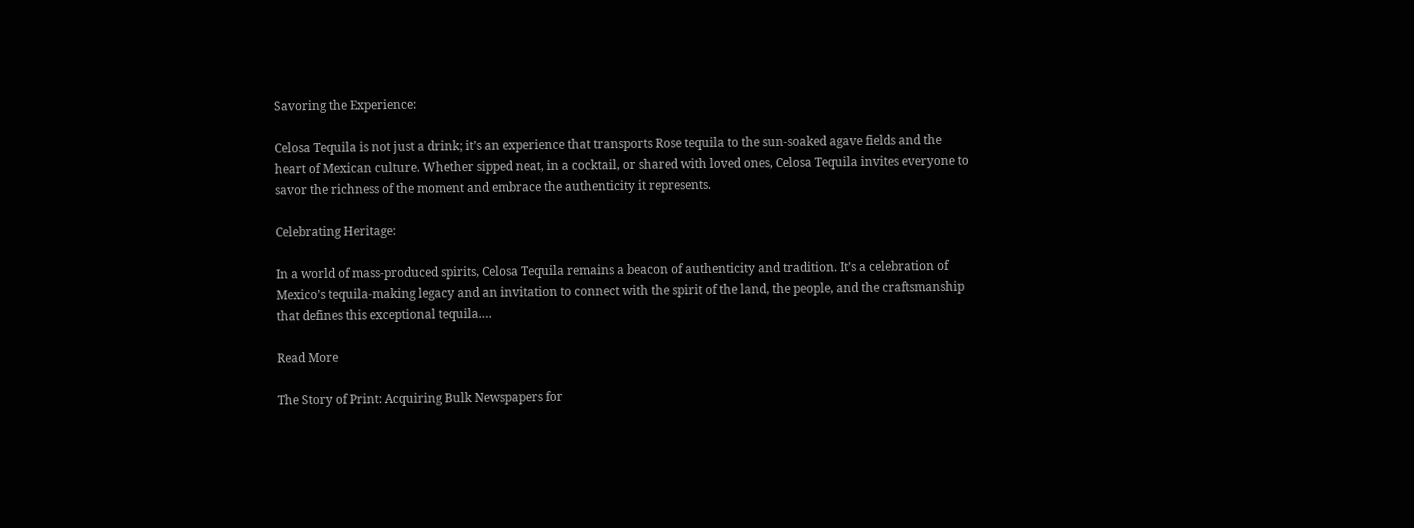Savoring the Experience:

Celosa Tequila is not just a drink; it’s an experience that transports Rose tequila to the sun-soaked agave fields and the heart of Mexican culture. Whether sipped neat, in a cocktail, or shared with loved ones, Celosa Tequila invites everyone to savor the richness of the moment and embrace the authenticity it represents.

Celebrating Heritage:

In a world of mass-produced spirits, Celosa Tequila remains a beacon of authenticity and tradition. It’s a celebration of Mexico’s tequila-making legacy and an invitation to connect with the spirit of the land, the people, and the craftsmanship that defines this exceptional tequila.…

Read More

The Story of Print: Acquiring Bulk Newspapers for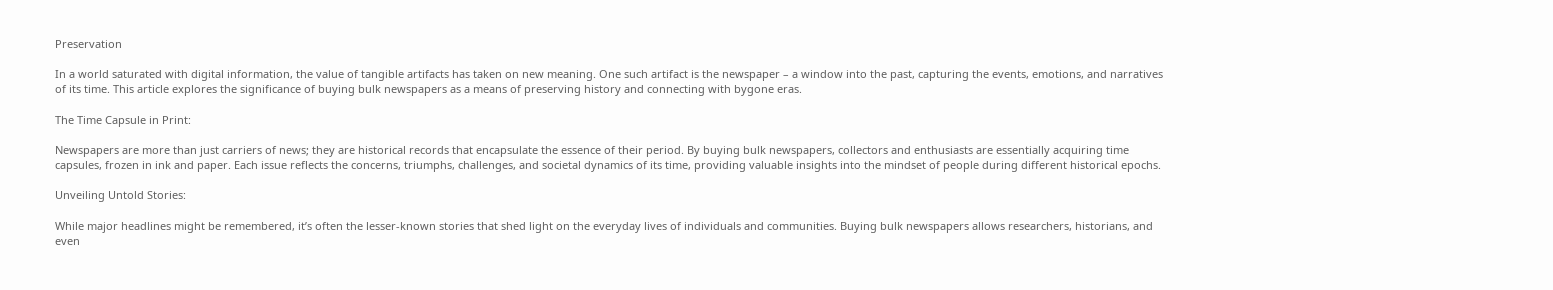Preservation

In a world saturated with digital information, the value of tangible artifacts has taken on new meaning. One such artifact is the newspaper – a window into the past, capturing the events, emotions, and narratives of its time. This article explores the significance of buying bulk newspapers as a means of preserving history and connecting with bygone eras.

The Time Capsule in Print:

Newspapers are more than just carriers of news; they are historical records that encapsulate the essence of their period. By buying bulk newspapers, collectors and enthusiasts are essentially acquiring time capsules, frozen in ink and paper. Each issue reflects the concerns, triumphs, challenges, and societal dynamics of its time, providing valuable insights into the mindset of people during different historical epochs.

Unveiling Untold Stories:

While major headlines might be remembered, it’s often the lesser-known stories that shed light on the everyday lives of individuals and communities. Buying bulk newspapers allows researchers, historians, and even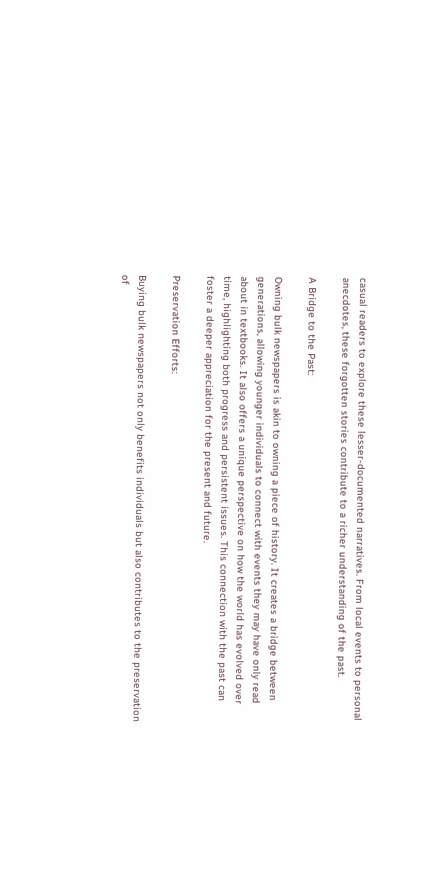casual readers to explore these lesser-documented narratives. From local events to personal anecdotes, these forgotten stories contribute to a richer understanding of the past.

A Bridge to the Past:

Owning bulk newspapers is akin to owning a piece of history. It creates a bridge between generations, allowing younger individuals to connect with events they may have only read about in textbooks. It also offers a unique perspective on how the world has evolved over time, highlighting both progress and persistent issues. This connection with the past can foster a deeper appreciation for the present and future.

Preservation Efforts:

Buying bulk newspapers not only benefits individuals but also contributes to the preservation of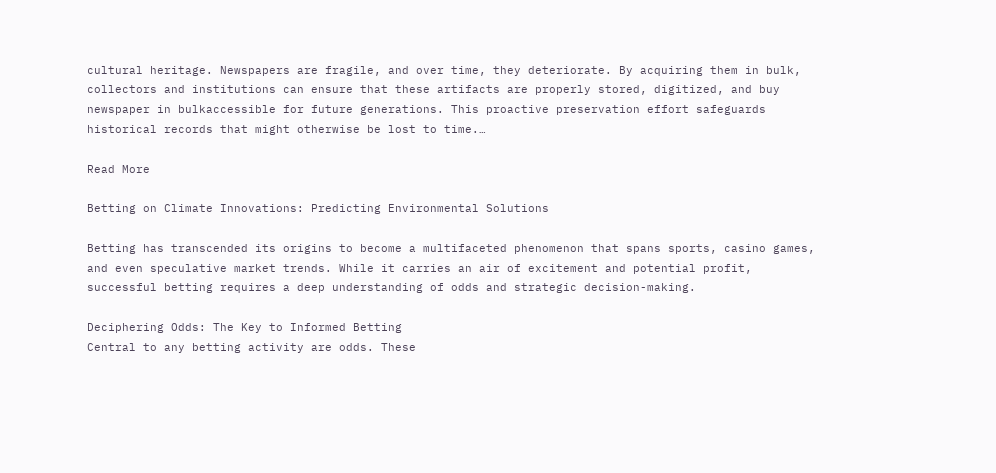cultural heritage. Newspapers are fragile, and over time, they deteriorate. By acquiring them in bulk, collectors and institutions can ensure that these artifacts are properly stored, digitized, and buy newspaper in bulkaccessible for future generations. This proactive preservation effort safeguards historical records that might otherwise be lost to time.…

Read More

Betting on Climate Innovations: Predicting Environmental Solutions

Betting has transcended its origins to become a multifaceted phenomenon that spans sports, casino games, and even speculative market trends. While it carries an air of excitement and potential profit, successful betting requires a deep understanding of odds and strategic decision-making.

Deciphering Odds: The Key to Informed Betting
Central to any betting activity are odds. These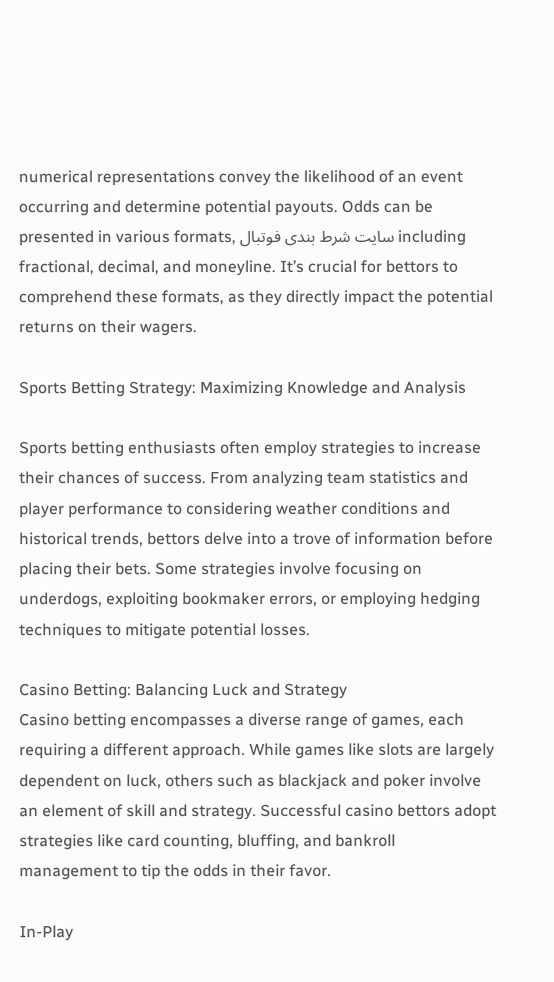numerical representations convey the likelihood of an event occurring and determine potential payouts. Odds can be presented in various formats, سایت شرط بندی فوتبال including fractional, decimal, and moneyline. It’s crucial for bettors to comprehend these formats, as they directly impact the potential returns on their wagers.

Sports Betting Strategy: Maximizing Knowledge and Analysis

Sports betting enthusiasts often employ strategies to increase their chances of success. From analyzing team statistics and player performance to considering weather conditions and historical trends, bettors delve into a trove of information before placing their bets. Some strategies involve focusing on underdogs, exploiting bookmaker errors, or employing hedging techniques to mitigate potential losses.

Casino Betting: Balancing Luck and Strategy
Casino betting encompasses a diverse range of games, each requiring a different approach. While games like slots are largely dependent on luck, others such as blackjack and poker involve an element of skill and strategy. Successful casino bettors adopt strategies like card counting, bluffing, and bankroll management to tip the odds in their favor.

In-Play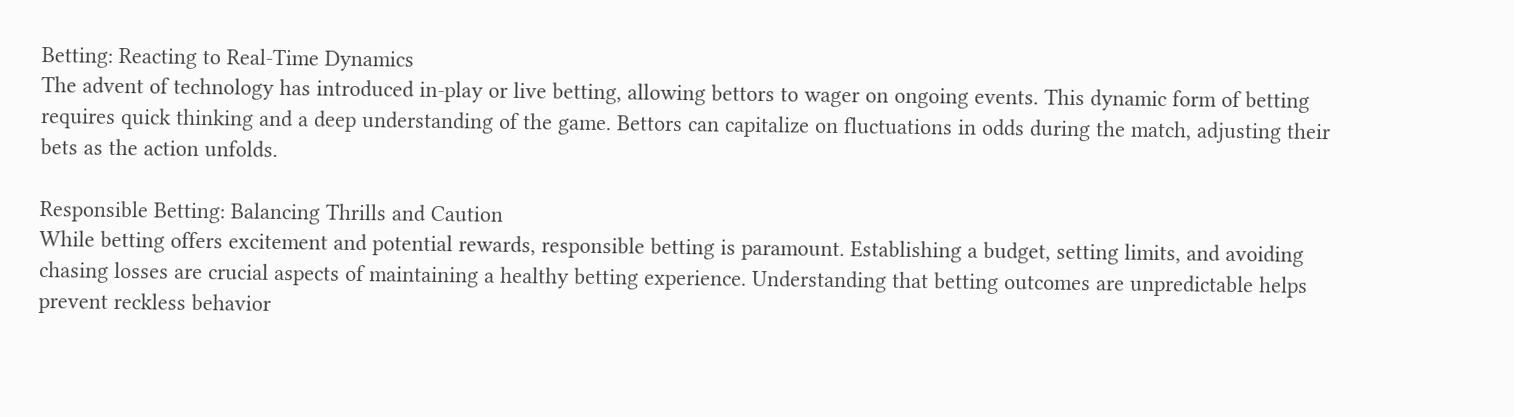Betting: Reacting to Real-Time Dynamics
The advent of technology has introduced in-play or live betting, allowing bettors to wager on ongoing events. This dynamic form of betting requires quick thinking and a deep understanding of the game. Bettors can capitalize on fluctuations in odds during the match, adjusting their bets as the action unfolds.

Responsible Betting: Balancing Thrills and Caution
While betting offers excitement and potential rewards, responsible betting is paramount. Establishing a budget, setting limits, and avoiding chasing losses are crucial aspects of maintaining a healthy betting experience. Understanding that betting outcomes are unpredictable helps prevent reckless behavior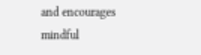and encourages mindful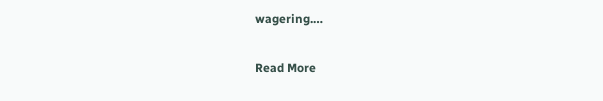wagering.…

Read More